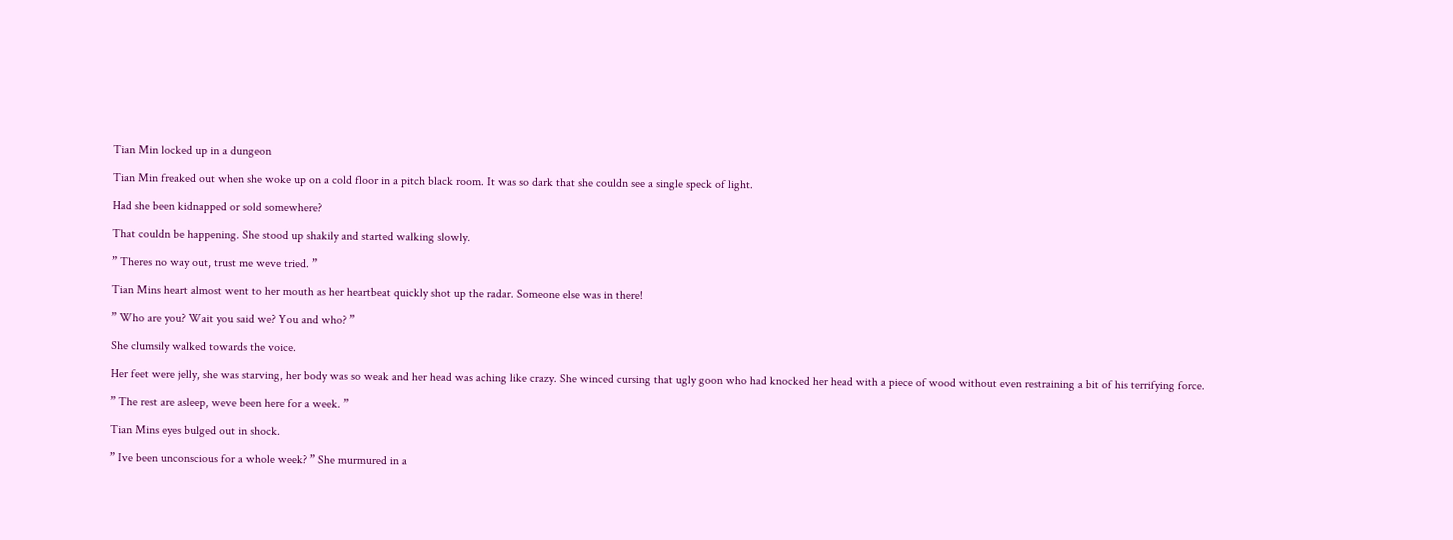Tian Min locked up in a dungeon

Tian Min freaked out when she woke up on a cold floor in a pitch black room. It was so dark that she couldn see a single speck of light.

Had she been kidnapped or sold somewhere?

That couldn be happening. She stood up shakily and started walking slowly.

” Theres no way out, trust me weve tried. ”

Tian Mins heart almost went to her mouth as her heartbeat quickly shot up the radar. Someone else was in there!

” Who are you? Wait you said we? You and who? ”

She clumsily walked towards the voice.

Her feet were jelly, she was starving, her body was so weak and her head was aching like crazy. She winced cursing that ugly goon who had knocked her head with a piece of wood without even restraining a bit of his terrifying force.

” The rest are asleep, weve been here for a week. ”

Tian Mins eyes bulged out in shock.

” Ive been unconscious for a whole week? ” She murmured in a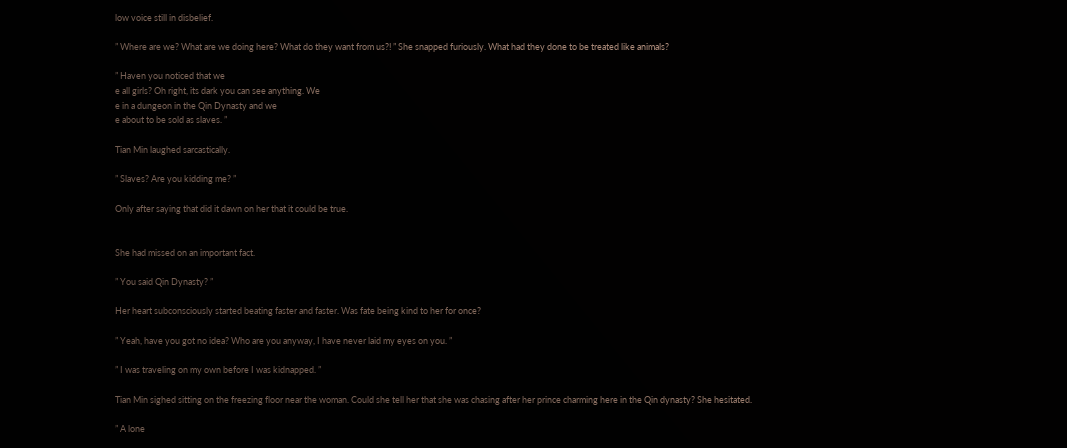low voice still in disbelief.

” Where are we? What are we doing here? What do they want from us?! ” She snapped furiously. What had they done to be treated like animals?

” Haven you noticed that we
e all girls? Oh right, its dark you can see anything. We
e in a dungeon in the Qin Dynasty and we
e about to be sold as slaves. ”

Tian Min laughed sarcastically.

” Slaves? Are you kidding me? ”

Only after saying that did it dawn on her that it could be true.


She had missed on an important fact.

” You said Qin Dynasty? ”

Her heart subconsciously started beating faster and faster. Was fate being kind to her for once?

” Yeah, have you got no idea? Who are you anyway, I have never laid my eyes on you. ”

” I was traveling on my own before I was kidnapped. ”

Tian Min sighed sitting on the freezing floor near the woman. Could she tell her that she was chasing after her prince charming here in the Qin dynasty? She hesitated.

” A lone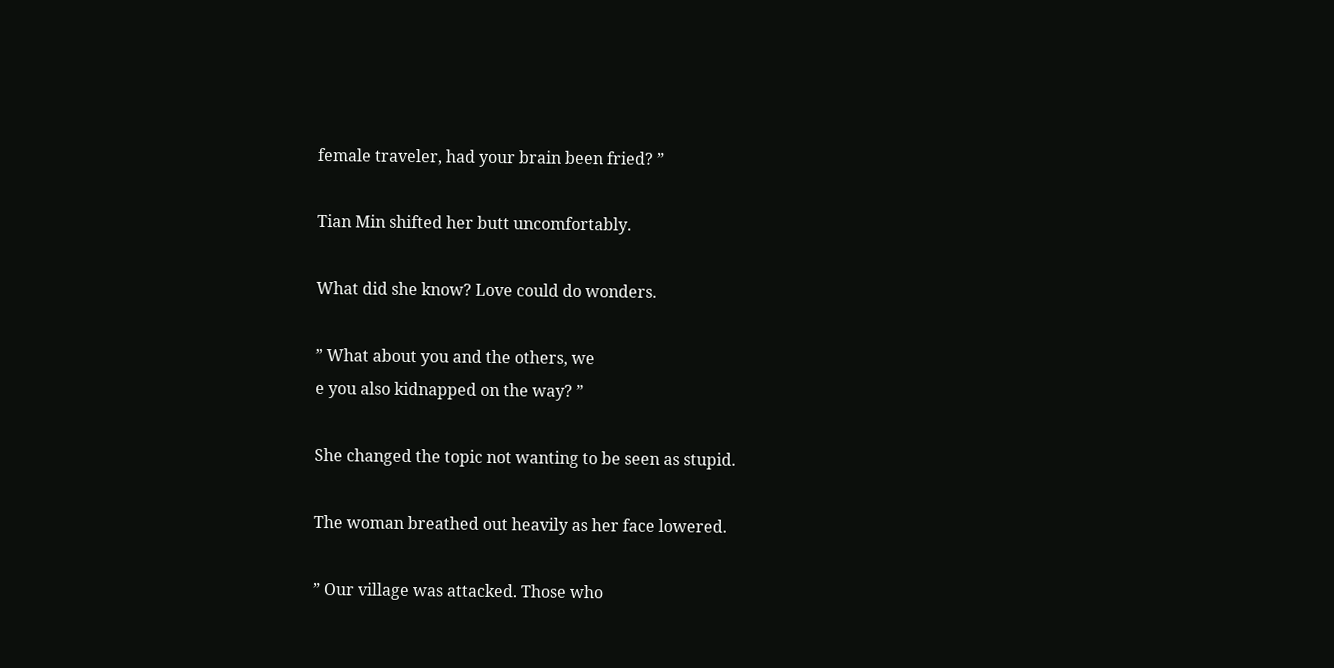female traveler, had your brain been fried? ”

Tian Min shifted her butt uncomfortably.

What did she know? Love could do wonders.

” What about you and the others, we
e you also kidnapped on the way? ”

She changed the topic not wanting to be seen as stupid.

The woman breathed out heavily as her face lowered.

” Our village was attacked. Those who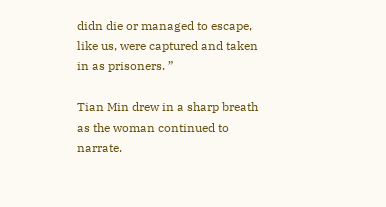didn die or managed to escape, like us, were captured and taken in as prisoners. ”

Tian Min drew in a sharp breath as the woman continued to narrate.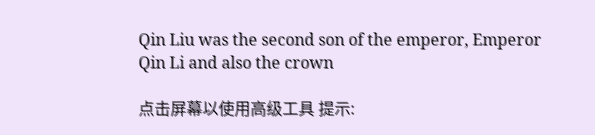Qin Liu was the second son of the emperor, Emperor Qin Li and also the crown

点击屏幕以使用高级工具 提示: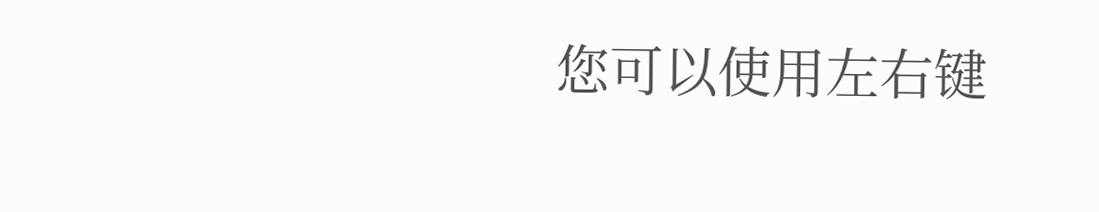您可以使用左右键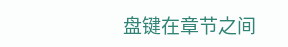盘键在章节之间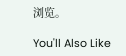浏览。

You'll Also Like